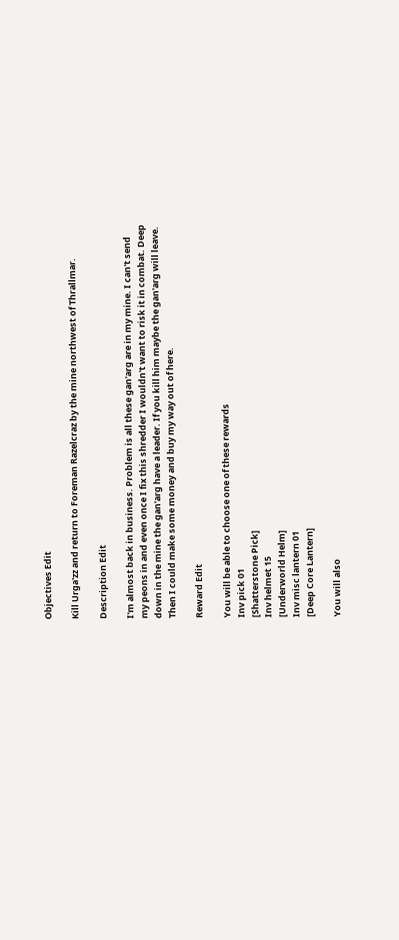Objectives Edit

Kill Urga'zz and return to Foreman Razelcraz by the mine northwest of Thrallmar.

Description Edit

I'm almost back in business. Problem is all these gan'arg are in my mine. I can't send my peons in and even once I fix this shredder I wouldn't want to risk it in combat. Deep down in the mine the gan'arg have a leader. If you kill him maybe the gan'arg will leave. Then I could make some money and buy my way out of here.

Reward Edit

You will be able to choose one of these rewards
Inv pick 01
[Shatterstone Pick]
Inv helmet 15
[Underworld Helm]
Inv misc lantern 01
[Deep Core Lantern]

You will also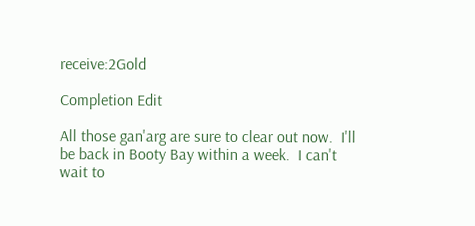receive:2Gold

Completion Edit

All those gan'arg are sure to clear out now.  I'll be back in Booty Bay within a week.  I can't wait to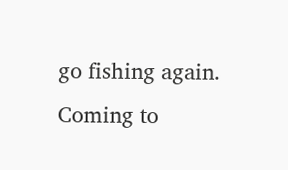go fishing again.  Coming to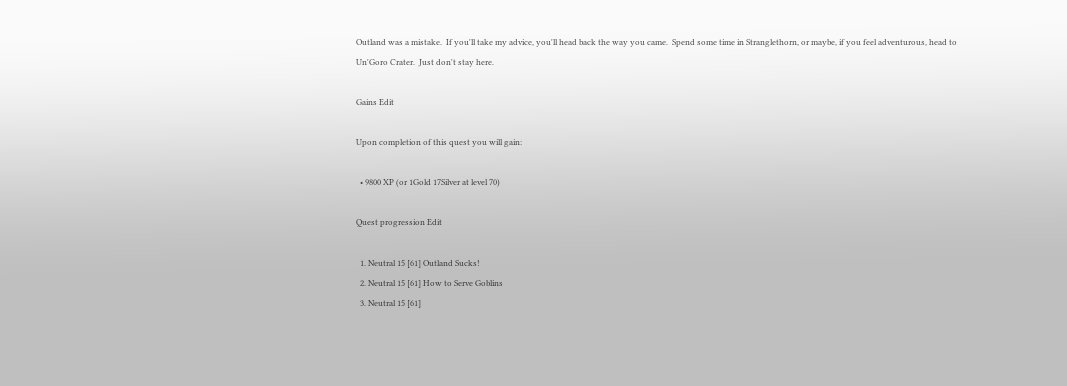Outland was a mistake.  If you'll take my advice, you'll head back the way you came.  Spend some time in Stranglethorn, or maybe, if you feel adventurous, head to Un'Goro Crater.  Just don't stay here.

Gains Edit

Upon completion of this quest you will gain:

  • 9800 XP (or 1Gold 17Silver at level 70)

Quest progression Edit

  1. Neutral 15 [61] Outland Sucks!
  2. Neutral 15 [61] How to Serve Goblins
  3. Neutral 15 [61]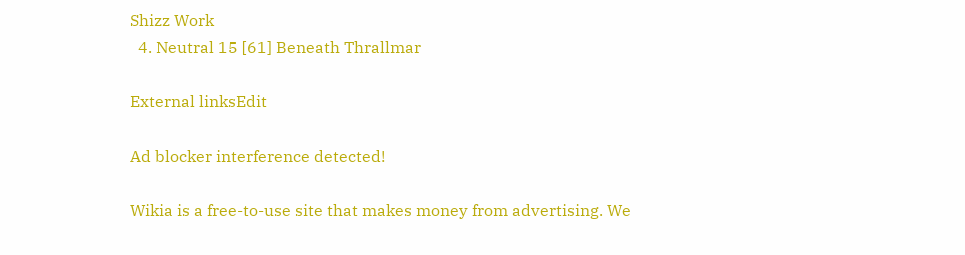Shizz Work
  4. Neutral 15 [61] Beneath Thrallmar

External linksEdit

Ad blocker interference detected!

Wikia is a free-to-use site that makes money from advertising. We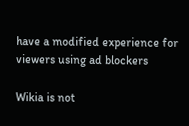have a modified experience for viewers using ad blockers

Wikia is not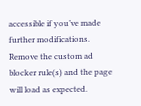accessible if you’ve made further modifications. Remove the custom ad blocker rule(s) and the page will load as expected.